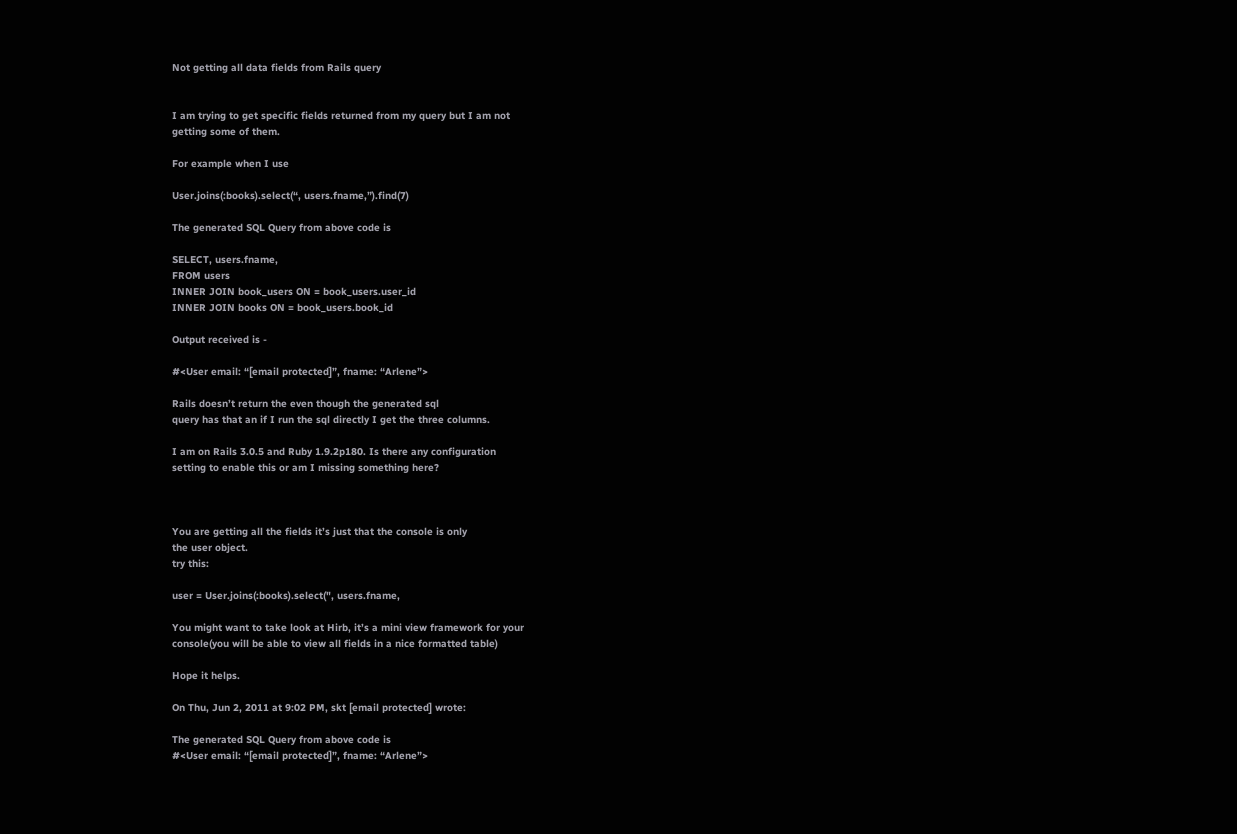Not getting all data fields from Rails query


I am trying to get specific fields returned from my query but I am not
getting some of them.

For example when I use

User.joins(:books).select(“, users.fname,”).find(7)

The generated SQL Query from above code is

SELECT, users.fname,
FROM users
INNER JOIN book_users ON = book_users.user_id
INNER JOIN books ON = book_users.book_id

Output received is -

#<User email: “[email protected]”, fname: “Arlene”>

Rails doesn’t return the even though the generated sql
query has that an if I run the sql directly I get the three columns.

I am on Rails 3.0.5 and Ruby 1.9.2p180. Is there any configuration
setting to enable this or am I missing something here?



You are getting all the fields it’s just that the console is only
the user object.
try this:

user = User.joins(:books).select(", users.fname,

You might want to take look at Hirb, it’s a mini view framework for your
console(you will be able to view all fields in a nice formatted table)

Hope it helps.

On Thu, Jun 2, 2011 at 9:02 PM, skt [email protected] wrote:

The generated SQL Query from above code is
#<User email: “[email protected]”, fname: “Arlene”>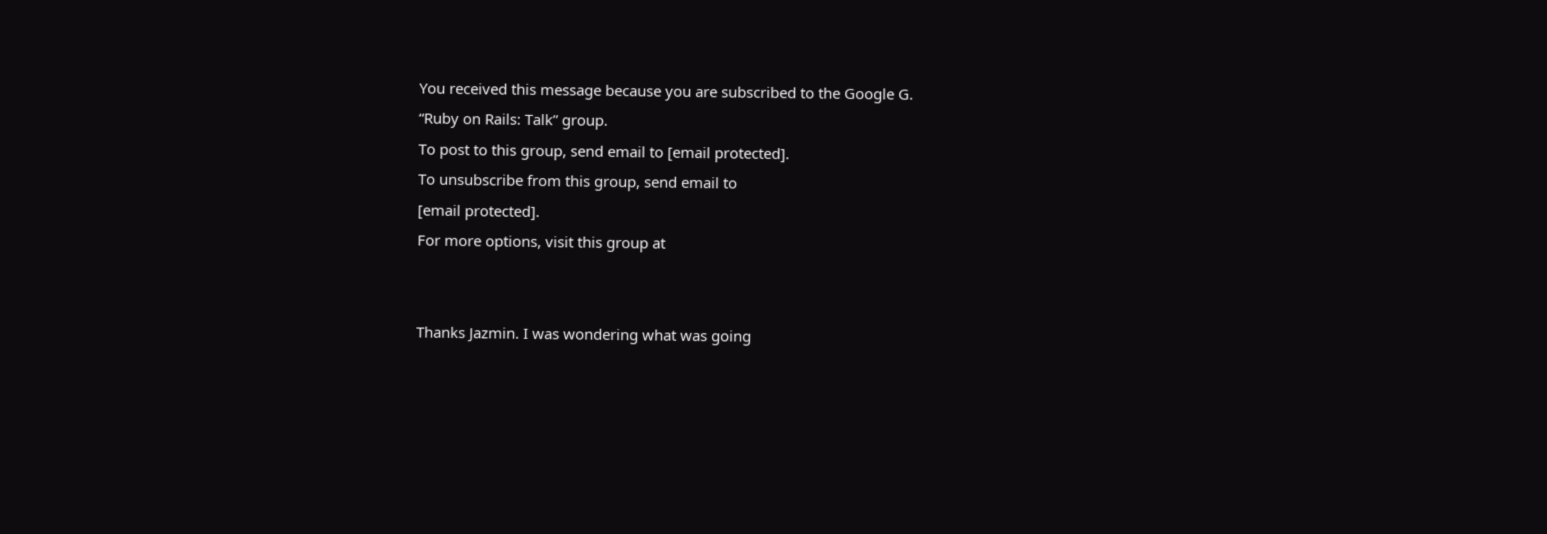You received this message because you are subscribed to the Google G.
“Ruby on Rails: Talk” group.
To post to this group, send email to [email protected].
To unsubscribe from this group, send email to
[email protected].
For more options, visit this group at


Thanks Jazmin. I was wondering what was going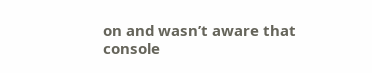on and wasn’t aware that
console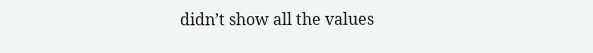didn’t show all the values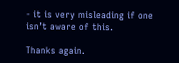- it is very misleading if one
isn’t aware of this.

Thanks again.